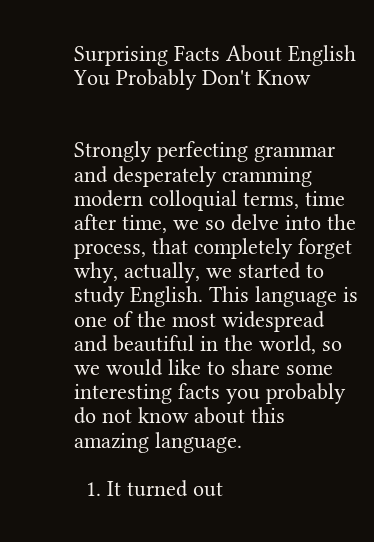Surprising Facts About English You Probably Don't Know


Strongly perfecting grammar and desperately cramming modern colloquial terms, time after time, we so delve into the process, that completely forget why, actually, we started to study English. This language is one of the most widespread and beautiful in the world, so we would like to share some interesting facts you probably do not know about this amazing language.

  1. It turned out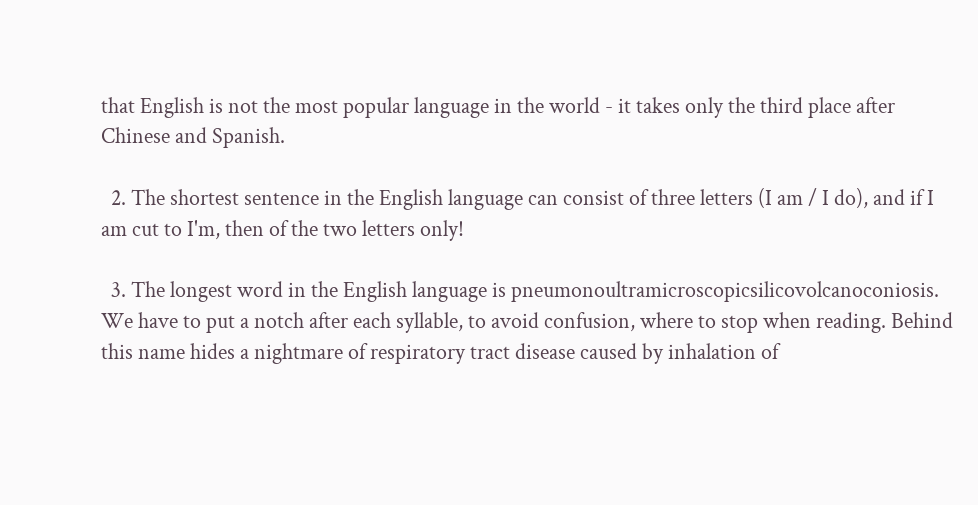that English is not the most popular language in the world - it takes only the third place after Chinese and Spanish.

  2. The shortest sentence in the English language can consist of three letters (I am / I do), and if I am cut to I'm, then of the two letters only!

  3. The longest word in the English language is pneumonoultramicroscopicsilicovolcanoconiosis. We have to put a notch after each syllable, to avoid confusion, where to stop when reading. Behind this name hides a nightmare of respiratory tract disease caused by inhalation of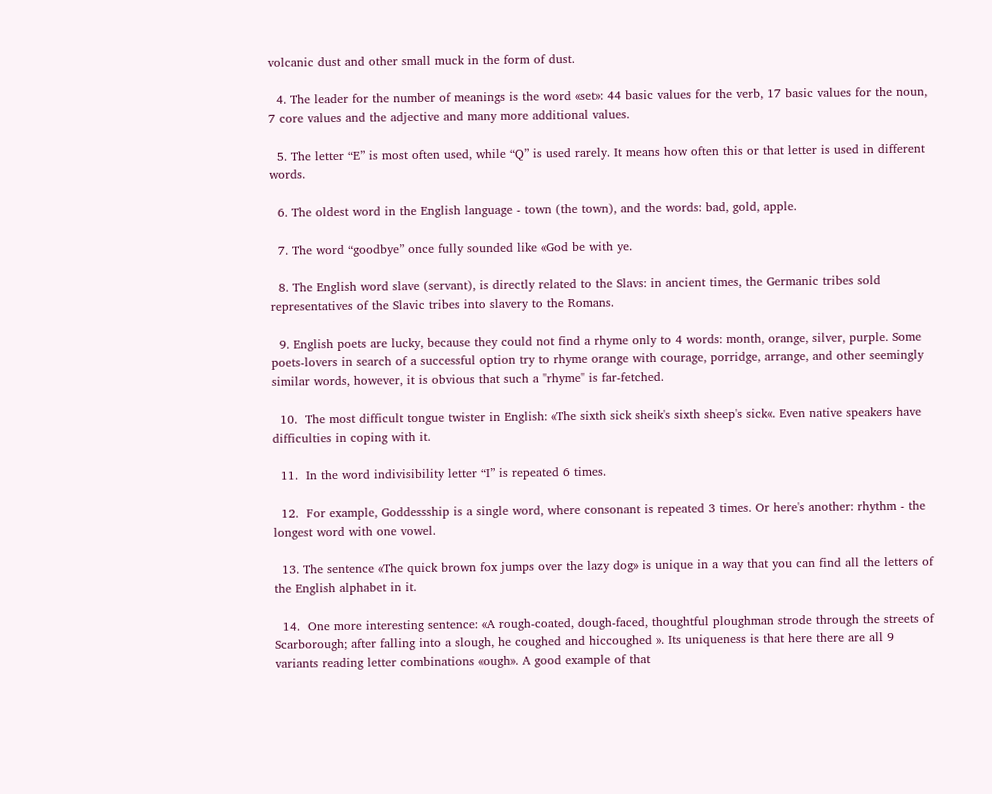volcanic dust and other small muck in the form of dust.

  4. The leader for the number of meanings is the word «set»: 44 basic values for the verb, 17 basic values for the noun, 7 core values and the adjective and many more additional values.

  5. The letter “E” is most often used, while “Q” is used rarely. It means how often this or that letter is used in different words.

  6. The oldest word in the English language - town (the town), and the words: bad, gold, apple.

  7. The word “goodbye” once fully sounded like «God be with ye.

  8. The English word slave (servant), is directly related to the Slavs: in ancient times, the Germanic tribes sold representatives of the Slavic tribes into slavery to the Romans.

  9. English poets are lucky, because they could not find a rhyme only to 4 words: month, orange, silver, purple. Some poets-lovers in search of a successful option try to rhyme orange with courage, porridge, arrange, and other seemingly similar words, however, it is obvious that such a "rhyme" is far-fetched.

  10.  The most difficult tongue twister in English: «The sixth sick sheik's sixth sheep's sick«. Even native speakers have difficulties in coping with it.

  11.  In the word indivisibility letter “I” is repeated 6 times.

  12.  For example, Goddessship is a single word, where consonant is repeated 3 times. Or here's another: rhythm - the longest word with one vowel.

  13. The sentence «The quick brown fox jumps over the lazy dog» is unique in a way that you can find all the letters of the English alphabet in it.

  14.  One more interesting sentence: «A rough-coated, dough-faced, thoughtful ploughman strode through the streets of Scarborough; after falling into a slough, he coughed and hiccoughed ». Its uniqueness is that here there are all 9 variants reading letter combinations «ough». A good example of that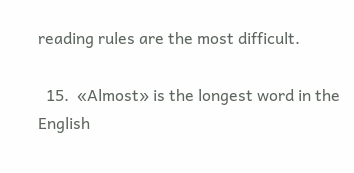reading rules are the most difficult.

  15.  «Almost» is the longest word in the English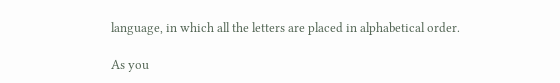language, in which all the letters are placed in alphabetical order.

As you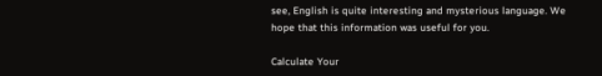see, English is quite interesting and mysterious language. We hope that this information was useful for you.

Calculate Your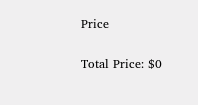Price

Total Price: $0